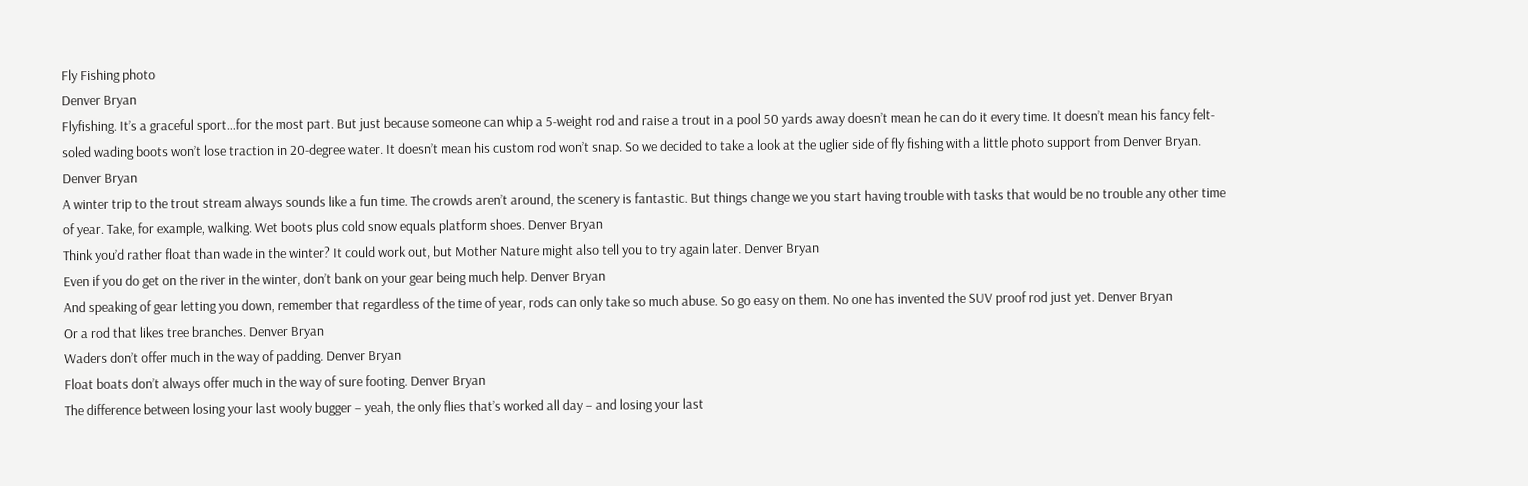Fly Fishing photo
Denver Bryan
Flyfishing. It’s a graceful sport…for the most part. But just because someone can whip a 5-weight rod and raise a trout in a pool 50 yards away doesn’t mean he can do it every time. It doesn’t mean his fancy felt-soled wading boots won’t lose traction in 20-degree water. It doesn’t mean his custom rod won’t snap. So we decided to take a look at the uglier side of fly fishing with a little photo support from Denver Bryan. Denver Bryan
A winter trip to the trout stream always sounds like a fun time. The crowds aren’t around, the scenery is fantastic. But things change we you start having trouble with tasks that would be no trouble any other time of year. Take, for example, walking. Wet boots plus cold snow equals platform shoes. Denver Bryan
Think you’d rather float than wade in the winter? It could work out, but Mother Nature might also tell you to try again later. Denver Bryan
Even if you do get on the river in the winter, don’t bank on your gear being much help. Denver Bryan
And speaking of gear letting you down, remember that regardless of the time of year, rods can only take so much abuse. So go easy on them. No one has invented the SUV proof rod just yet. Denver Bryan
Or a rod that likes tree branches. Denver Bryan
Waders don’t offer much in the way of padding. Denver Bryan
Float boats don’t always offer much in the way of sure footing. Denver Bryan
The difference between losing your last wooly bugger – yeah, the only flies that’s worked all day – and losing your last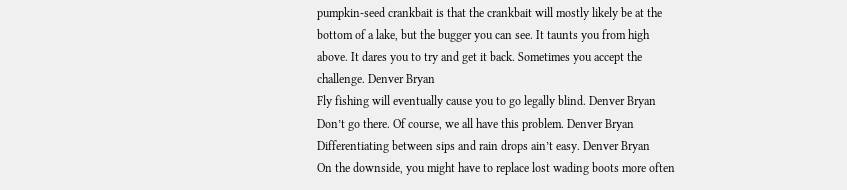pumpkin-seed crankbait is that the crankbait will mostly likely be at the bottom of a lake, but the bugger you can see. It taunts you from high above. It dares you to try and get it back. Sometimes you accept the challenge. Denver Bryan
Fly fishing will eventually cause you to go legally blind. Denver Bryan
Don’t go there. Of course, we all have this problem. Denver Bryan
Differentiating between sips and rain drops ain’t easy. Denver Bryan
On the downside, you might have to replace lost wading boots more often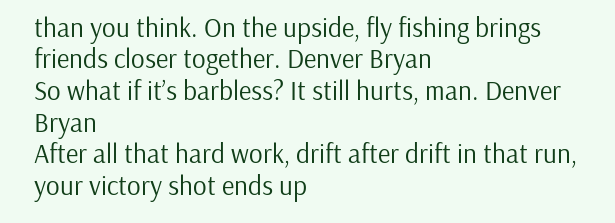than you think. On the upside, fly fishing brings friends closer together. Denver Bryan
So what if it’s barbless? It still hurts, man. Denver Bryan
After all that hard work, drift after drift in that run, your victory shot ends up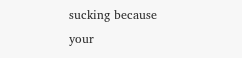sucking because your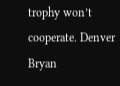trophy won’t cooperate. Denver Bryan